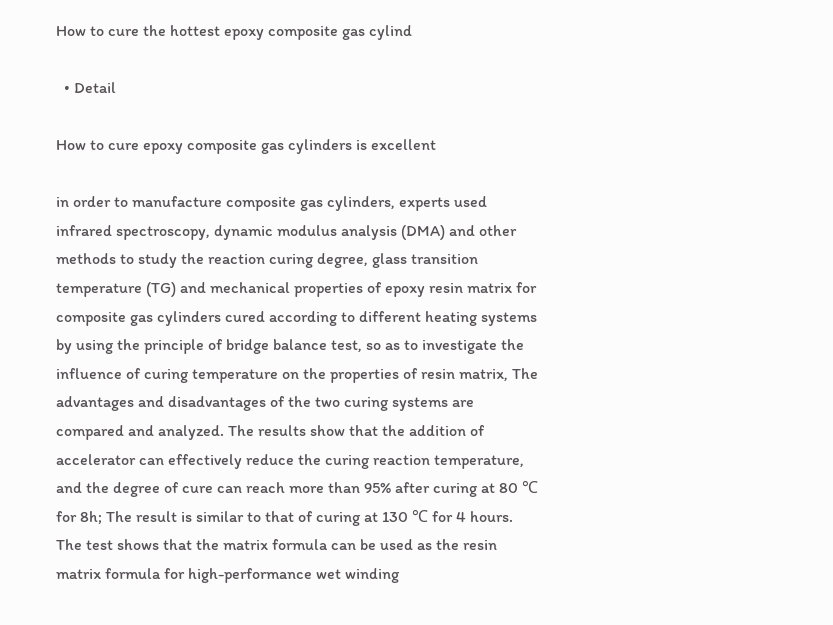How to cure the hottest epoxy composite gas cylind

  • Detail

How to cure epoxy composite gas cylinders is excellent

in order to manufacture composite gas cylinders, experts used infrared spectroscopy, dynamic modulus analysis (DMA) and other methods to study the reaction curing degree, glass transition temperature (TG) and mechanical properties of epoxy resin matrix for composite gas cylinders cured according to different heating systems by using the principle of bridge balance test, so as to investigate the influence of curing temperature on the properties of resin matrix, The advantages and disadvantages of the two curing systems are compared and analyzed. The results show that the addition of accelerator can effectively reduce the curing reaction temperature, and the degree of cure can reach more than 95% after curing at 80 ℃ for 8h; The result is similar to that of curing at 130 ℃ for 4 hours. The test shows that the matrix formula can be used as the resin matrix formula for high-performance wet winding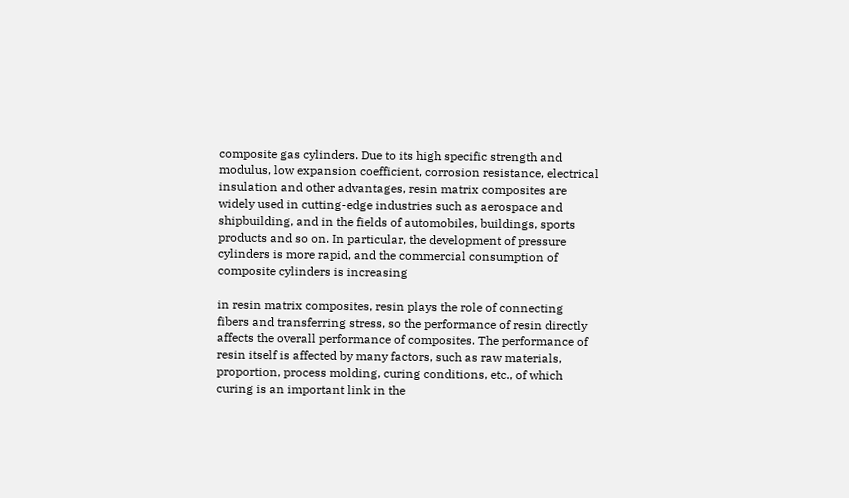composite gas cylinders. Due to its high specific strength and modulus, low expansion coefficient, corrosion resistance, electrical insulation and other advantages, resin matrix composites are widely used in cutting-edge industries such as aerospace and shipbuilding, and in the fields of automobiles, buildings, sports products and so on. In particular, the development of pressure cylinders is more rapid, and the commercial consumption of composite cylinders is increasing

in resin matrix composites, resin plays the role of connecting fibers and transferring stress, so the performance of resin directly affects the overall performance of composites. The performance of resin itself is affected by many factors, such as raw materials, proportion, process molding, curing conditions, etc., of which curing is an important link in the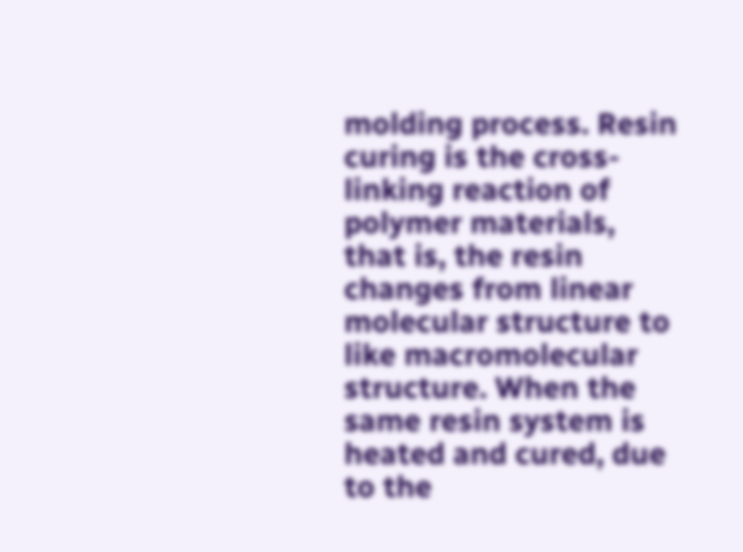molding process. Resin curing is the cross-linking reaction of polymer materials, that is, the resin changes from linear molecular structure to like macromolecular structure. When the same resin system is heated and cured, due to the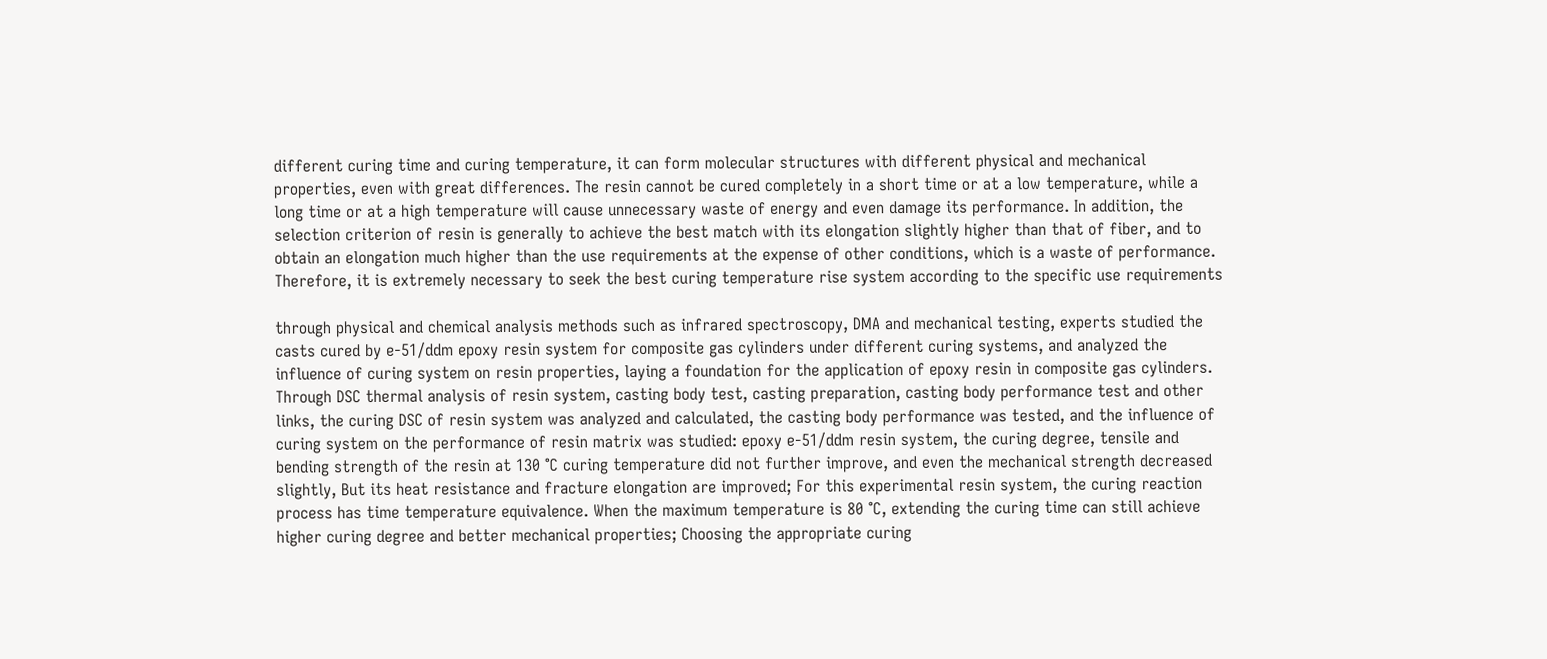different curing time and curing temperature, it can form molecular structures with different physical and mechanical properties, even with great differences. The resin cannot be cured completely in a short time or at a low temperature, while a long time or at a high temperature will cause unnecessary waste of energy and even damage its performance. In addition, the selection criterion of resin is generally to achieve the best match with its elongation slightly higher than that of fiber, and to obtain an elongation much higher than the use requirements at the expense of other conditions, which is a waste of performance. Therefore, it is extremely necessary to seek the best curing temperature rise system according to the specific use requirements

through physical and chemical analysis methods such as infrared spectroscopy, DMA and mechanical testing, experts studied the casts cured by e-51/ddm epoxy resin system for composite gas cylinders under different curing systems, and analyzed the influence of curing system on resin properties, laying a foundation for the application of epoxy resin in composite gas cylinders. Through DSC thermal analysis of resin system, casting body test, casting preparation, casting body performance test and other links, the curing DSC of resin system was analyzed and calculated, the casting body performance was tested, and the influence of curing system on the performance of resin matrix was studied: epoxy e-51/ddm resin system, the curing degree, tensile and bending strength of the resin at 130 ℃ curing temperature did not further improve, and even the mechanical strength decreased slightly, But its heat resistance and fracture elongation are improved; For this experimental resin system, the curing reaction process has time temperature equivalence. When the maximum temperature is 80 ℃, extending the curing time can still achieve higher curing degree and better mechanical properties; Choosing the appropriate curing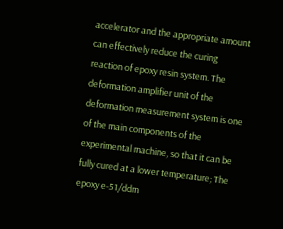accelerator and the appropriate amount can effectively reduce the curing reaction of epoxy resin system. The deformation amplifier unit of the deformation measurement system is one of the main components of the experimental machine, so that it can be fully cured at a lower temperature; The epoxy e-51/ddm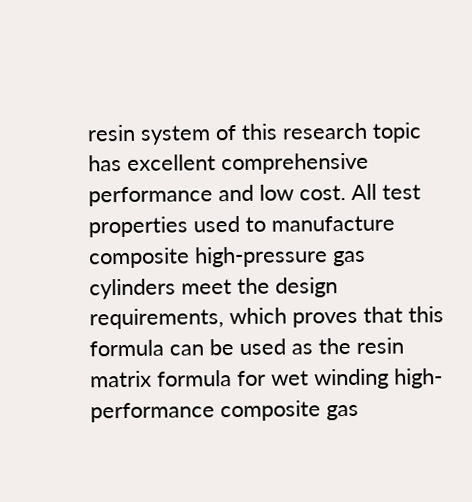resin system of this research topic has excellent comprehensive performance and low cost. All test properties used to manufacture composite high-pressure gas cylinders meet the design requirements, which proves that this formula can be used as the resin matrix formula for wet winding high-performance composite gas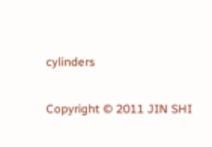cylinders

Copyright © 2011 JIN SHI